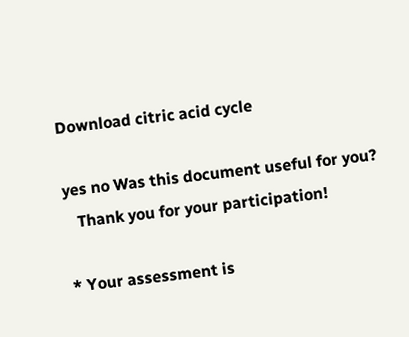Download citric acid cycle

yes no Was this document useful for you?
   Thank you for your participation!

* Your assessment is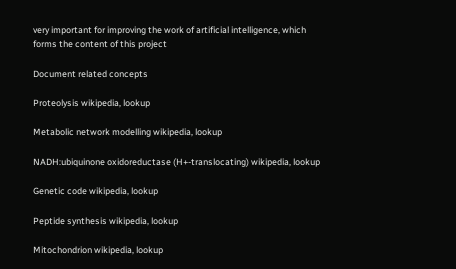very important for improving the work of artificial intelligence, which forms the content of this project

Document related concepts

Proteolysis wikipedia, lookup

Metabolic network modelling wikipedia, lookup

NADH:ubiquinone oxidoreductase (H+-translocating) wikipedia, lookup

Genetic code wikipedia, lookup

Peptide synthesis wikipedia, lookup

Mitochondrion wikipedia, lookup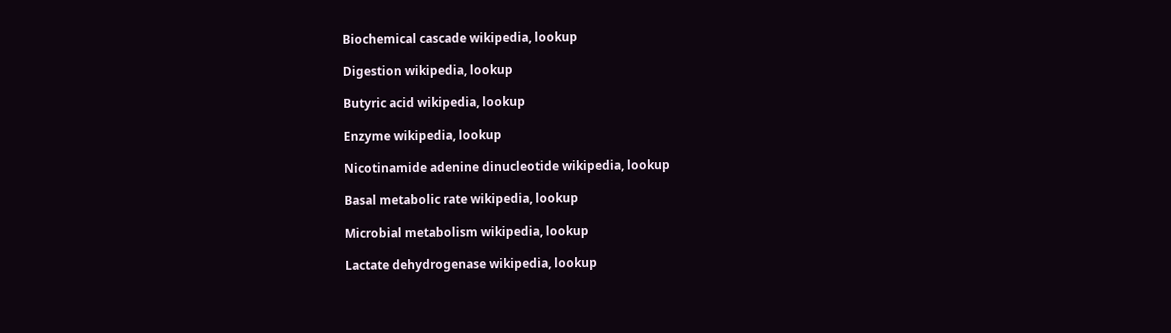Biochemical cascade wikipedia, lookup

Digestion wikipedia, lookup

Butyric acid wikipedia, lookup

Enzyme wikipedia, lookup

Nicotinamide adenine dinucleotide wikipedia, lookup

Basal metabolic rate wikipedia, lookup

Microbial metabolism wikipedia, lookup

Lactate dehydrogenase wikipedia, lookup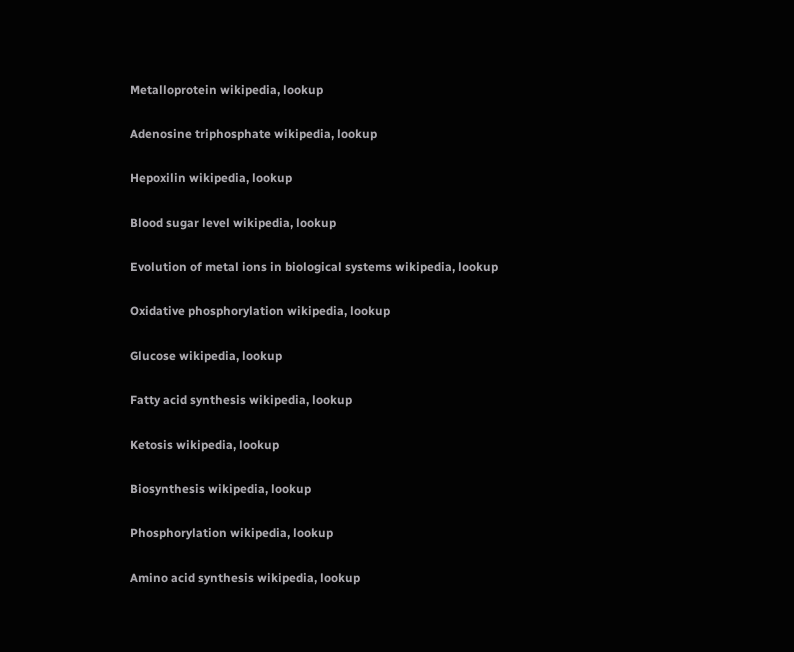Metalloprotein wikipedia, lookup

Adenosine triphosphate wikipedia, lookup

Hepoxilin wikipedia, lookup

Blood sugar level wikipedia, lookup

Evolution of metal ions in biological systems wikipedia, lookup

Oxidative phosphorylation wikipedia, lookup

Glucose wikipedia, lookup

Fatty acid synthesis wikipedia, lookup

Ketosis wikipedia, lookup

Biosynthesis wikipedia, lookup

Phosphorylation wikipedia, lookup

Amino acid synthesis wikipedia, lookup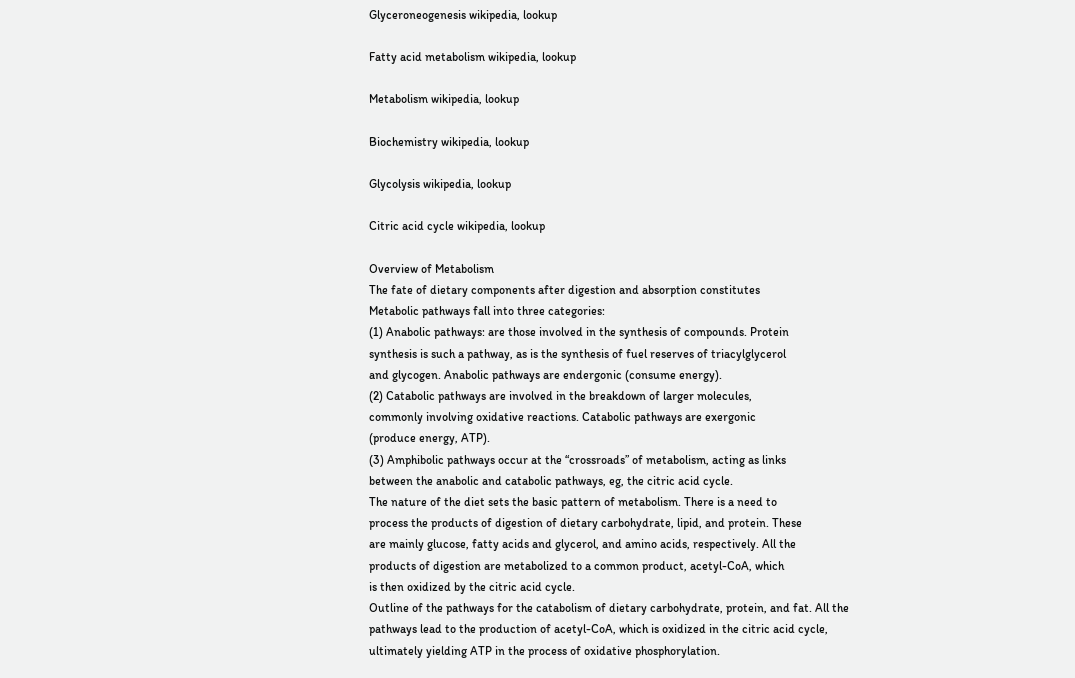Glyceroneogenesis wikipedia, lookup

Fatty acid metabolism wikipedia, lookup

Metabolism wikipedia, lookup

Biochemistry wikipedia, lookup

Glycolysis wikipedia, lookup

Citric acid cycle wikipedia, lookup

Overview of Metabolism
The fate of dietary components after digestion and absorption constitutes
Metabolic pathways fall into three categories:
(1) Anabolic pathways: are those involved in the synthesis of compounds. Protein
synthesis is such a pathway, as is the synthesis of fuel reserves of triacylglycerol
and glycogen. Anabolic pathways are endergonic (consume energy).
(2) Catabolic pathways are involved in the breakdown of larger molecules,
commonly involving oxidative reactions. Catabolic pathways are exergonic
(produce energy, ATP).
(3) Amphibolic pathways occur at the “crossroads” of metabolism, acting as links
between the anabolic and catabolic pathways, eg, the citric acid cycle.
The nature of the diet sets the basic pattern of metabolism. There is a need to
process the products of digestion of dietary carbohydrate, lipid, and protein. These
are mainly glucose, fatty acids and glycerol, and amino acids, respectively. All the
products of digestion are metabolized to a common product, acetyl-CoA, which
is then oxidized by the citric acid cycle.
Outline of the pathways for the catabolism of dietary carbohydrate, protein, and fat. All the
pathways lead to the production of acetyl-CoA, which is oxidized in the citric acid cycle,
ultimately yielding ATP in the process of oxidative phosphorylation.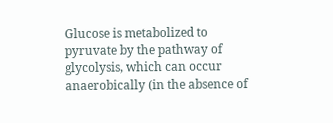Glucose is metabolized to pyruvate by the pathway of glycolysis, which can occur
anaerobically (in the absence of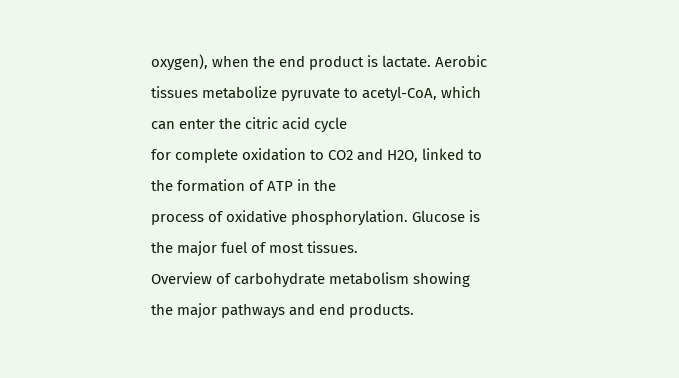oxygen), when the end product is lactate. Aerobic
tissues metabolize pyruvate to acetyl-CoA, which can enter the citric acid cycle
for complete oxidation to CO2 and H2O, linked to the formation of ATP in the
process of oxidative phosphorylation. Glucose is the major fuel of most tissues.
Overview of carbohydrate metabolism showing the major pathways and end products.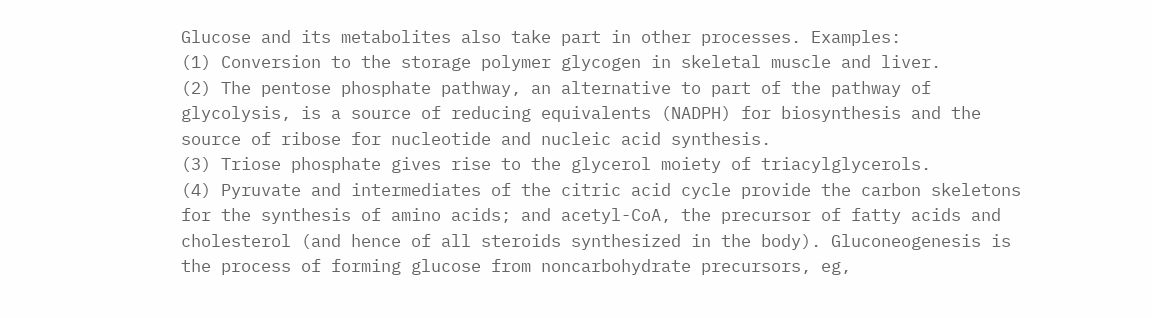Glucose and its metabolites also take part in other processes. Examples:
(1) Conversion to the storage polymer glycogen in skeletal muscle and liver.
(2) The pentose phosphate pathway, an alternative to part of the pathway of
glycolysis, is a source of reducing equivalents (NADPH) for biosynthesis and the
source of ribose for nucleotide and nucleic acid synthesis.
(3) Triose phosphate gives rise to the glycerol moiety of triacylglycerols.
(4) Pyruvate and intermediates of the citric acid cycle provide the carbon skeletons
for the synthesis of amino acids; and acetyl-CoA, the precursor of fatty acids and
cholesterol (and hence of all steroids synthesized in the body). Gluconeogenesis is
the process of forming glucose from noncarbohydrate precursors, eg,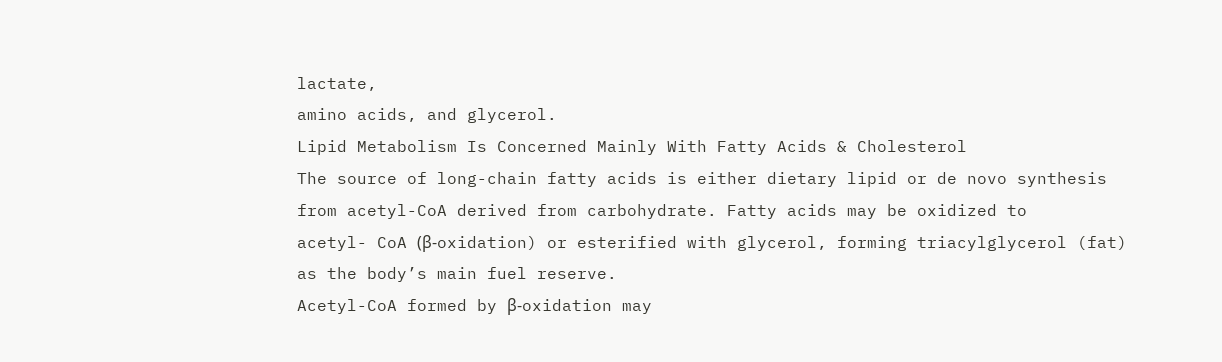lactate,
amino acids, and glycerol.
Lipid Metabolism Is Concerned Mainly With Fatty Acids & Cholesterol
The source of long-chain fatty acids is either dietary lipid or de novo synthesis
from acetyl-CoA derived from carbohydrate. Fatty acids may be oxidized to
acetyl- CoA (β-oxidation) or esterified with glycerol, forming triacylglycerol (fat)
as the body’s main fuel reserve.
Acetyl-CoA formed by β-oxidation may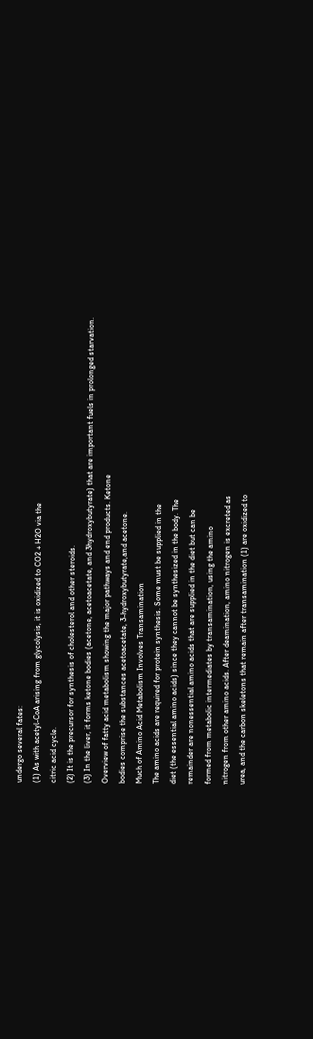undergo several fates:
(1) As with acetyl-CoA arising from glycolysis, it is oxidized to CO2 + H2O via the
citric acid cycle.
(2) It is the precursor for synthesis of cholesterol and other steroids.
(3) In the liver, it forms ketone bodies (acetone, acetoacetate, and 3hydroxybutyrate) that are important fuels in prolonged starvation.
Overview of fatty acid metabolism showing the major pathways and end products. Ketone
bodies comprise the substances acetoacetate, 3-hydroxybutyrate,and acetone.
Much of Amino Acid Metabolism Involves Transamination
The amino acids are required for protein synthesis. Some must be supplied in the
diet (the essential amino acids) since they cannot be synthesized in the body. The
remainder are nonessential amino acids that are supplied in the diet but can be
formed from metabolic intermediates by transamination, using the amino
nitrogen from other amino acids. After deamination, amino nitrogen is excreted as
urea, and the carbon skeletons that remain after transamination (1) are oxidized to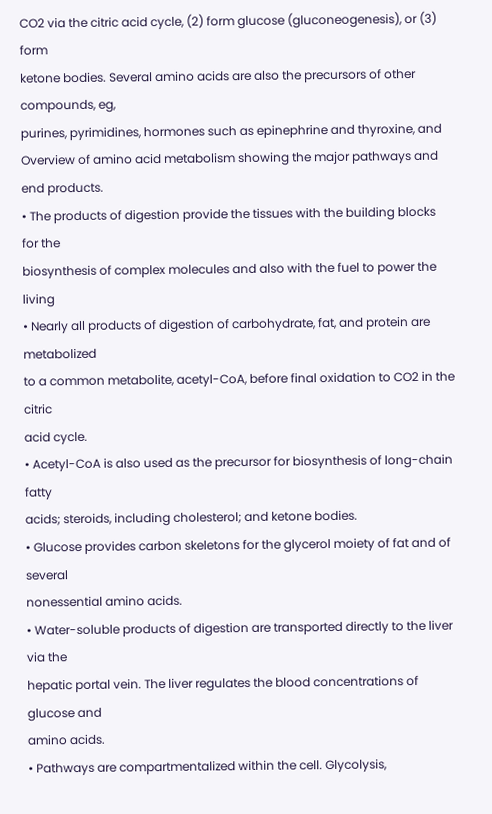CO2 via the citric acid cycle, (2) form glucose (gluconeogenesis), or (3) form
ketone bodies. Several amino acids are also the precursors of other compounds, eg,
purines, pyrimidines, hormones such as epinephrine and thyroxine, and
Overview of amino acid metabolism showing the major pathways and end products.
• The products of digestion provide the tissues with the building blocks for the
biosynthesis of complex molecules and also with the fuel to power the living
• Nearly all products of digestion of carbohydrate, fat, and protein are metabolized
to a common metabolite, acetyl-CoA, before final oxidation to CO2 in the citric
acid cycle.
• Acetyl-CoA is also used as the precursor for biosynthesis of long-chain fatty
acids; steroids, including cholesterol; and ketone bodies.
• Glucose provides carbon skeletons for the glycerol moiety of fat and of several
nonessential amino acids.
• Water-soluble products of digestion are transported directly to the liver via the
hepatic portal vein. The liver regulates the blood concentrations of glucose and
amino acids.
• Pathways are compartmentalized within the cell. Glycolysis,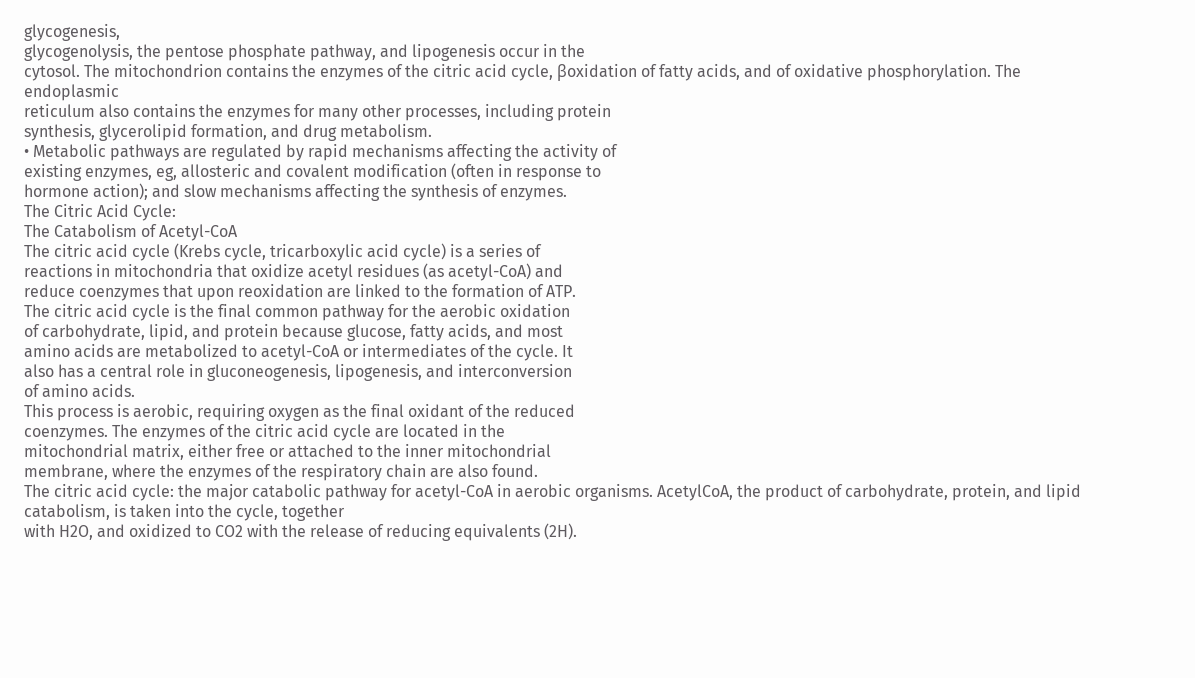glycogenesis,
glycogenolysis, the pentose phosphate pathway, and lipogenesis occur in the
cytosol. The mitochondrion contains the enzymes of the citric acid cycle, βoxidation of fatty acids, and of oxidative phosphorylation. The endoplasmic
reticulum also contains the enzymes for many other processes, including protein
synthesis, glycerolipid formation, and drug metabolism.
• Metabolic pathways are regulated by rapid mechanisms affecting the activity of
existing enzymes, eg, allosteric and covalent modification (often in response to
hormone action); and slow mechanisms affecting the synthesis of enzymes.
The Citric Acid Cycle:
The Catabolism of Acetyl-CoA
The citric acid cycle (Krebs cycle, tricarboxylic acid cycle) is a series of
reactions in mitochondria that oxidize acetyl residues (as acetyl-CoA) and
reduce coenzymes that upon reoxidation are linked to the formation of ATP.
The citric acid cycle is the final common pathway for the aerobic oxidation
of carbohydrate, lipid, and protein because glucose, fatty acids, and most
amino acids are metabolized to acetyl-CoA or intermediates of the cycle. It
also has a central role in gluconeogenesis, lipogenesis, and interconversion
of amino acids.
This process is aerobic, requiring oxygen as the final oxidant of the reduced
coenzymes. The enzymes of the citric acid cycle are located in the
mitochondrial matrix, either free or attached to the inner mitochondrial
membrane, where the enzymes of the respiratory chain are also found.
The citric acid cycle: the major catabolic pathway for acetyl-CoA in aerobic organisms. AcetylCoA, the product of carbohydrate, protein, and lipid catabolism, is taken into the cycle, together
with H2O, and oxidized to CO2 with the release of reducing equivalents (2H).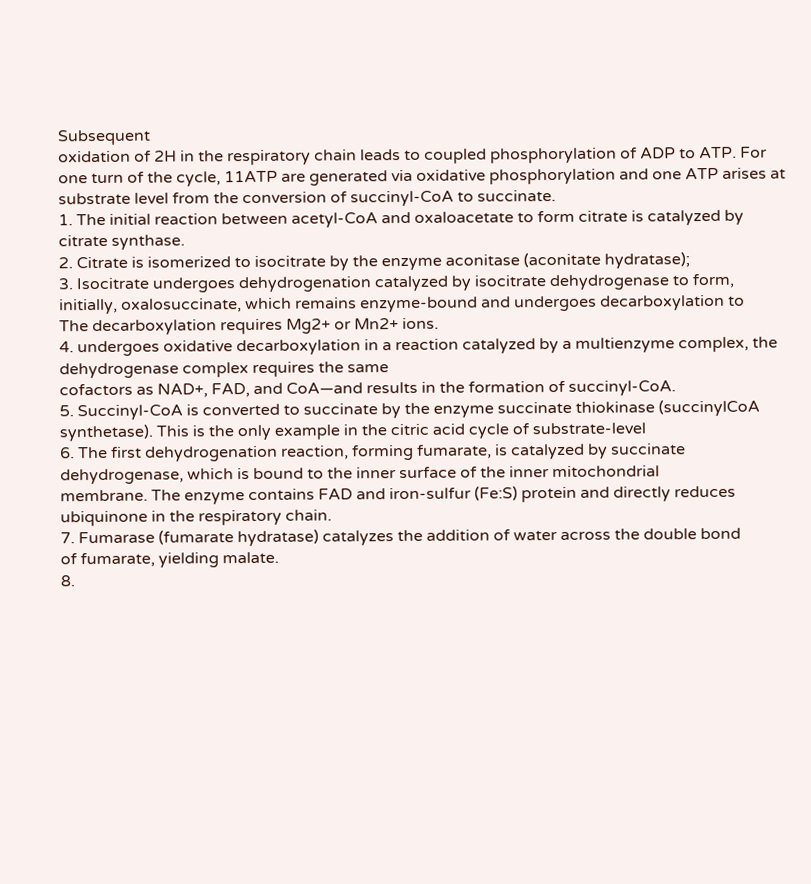Subsequent
oxidation of 2H in the respiratory chain leads to coupled phosphorylation of ADP to ATP. For
one turn of the cycle, 11ATP are generated via oxidative phosphorylation and one ATP arises at
substrate level from the conversion of succinyl-CoA to succinate.
1. The initial reaction between acetyl-CoA and oxaloacetate to form citrate is catalyzed by
citrate synthase.
2. Citrate is isomerized to isocitrate by the enzyme aconitase (aconitate hydratase);
3. Isocitrate undergoes dehydrogenation catalyzed by isocitrate dehydrogenase to form,
initially, oxalosuccinate, which remains enzyme-bound and undergoes decarboxylation to
The decarboxylation requires Mg2+ or Mn2+ ions.
4. undergoes oxidative decarboxylation in a reaction catalyzed by a multienzyme complex, the dehydrogenase complex requires the same
cofactors as NAD+, FAD, and CoA—and results in the formation of succinyl-CoA.
5. Succinyl-CoA is converted to succinate by the enzyme succinate thiokinase (succinylCoA synthetase). This is the only example in the citric acid cycle of substrate-level
6. The first dehydrogenation reaction, forming fumarate, is catalyzed by succinate
dehydrogenase, which is bound to the inner surface of the inner mitochondrial
membrane. The enzyme contains FAD and iron-sulfur (Fe:S) protein and directly reduces
ubiquinone in the respiratory chain.
7. Fumarase (fumarate hydratase) catalyzes the addition of water across the double bond
of fumarate, yielding malate.
8.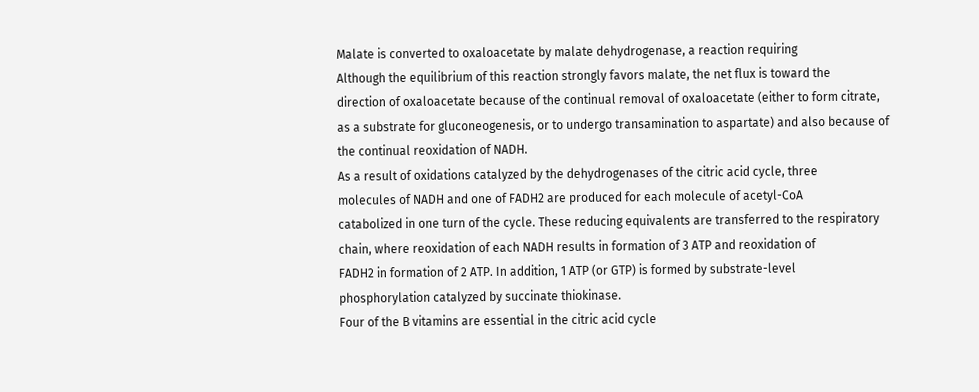Malate is converted to oxaloacetate by malate dehydrogenase, a reaction requiring
Although the equilibrium of this reaction strongly favors malate, the net flux is toward the
direction of oxaloacetate because of the continual removal of oxaloacetate (either to form citrate,
as a substrate for gluconeogenesis, or to undergo transamination to aspartate) and also because of
the continual reoxidation of NADH.
As a result of oxidations catalyzed by the dehydrogenases of the citric acid cycle, three
molecules of NADH and one of FADH2 are produced for each molecule of acetyl-CoA
catabolized in one turn of the cycle. These reducing equivalents are transferred to the respiratory
chain, where reoxidation of each NADH results in formation of 3 ATP and reoxidation of
FADH2 in formation of 2 ATP. In addition, 1 ATP (or GTP) is formed by substrate-level
phosphorylation catalyzed by succinate thiokinase.
Four of the B vitamins are essential in the citric acid cycle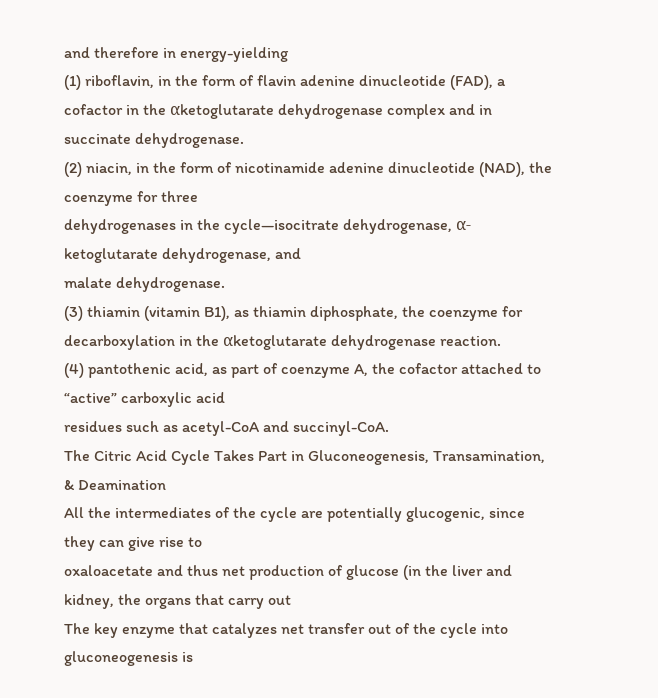and therefore in energy-yielding
(1) riboflavin, in the form of flavin adenine dinucleotide (FAD), a cofactor in the αketoglutarate dehydrogenase complex and in succinate dehydrogenase.
(2) niacin, in the form of nicotinamide adenine dinucleotide (NAD), the coenzyme for three
dehydrogenases in the cycle—isocitrate dehydrogenase, α-ketoglutarate dehydrogenase, and
malate dehydrogenase.
(3) thiamin (vitamin B1), as thiamin diphosphate, the coenzyme for decarboxylation in the αketoglutarate dehydrogenase reaction.
(4) pantothenic acid, as part of coenzyme A, the cofactor attached to “active” carboxylic acid
residues such as acetyl-CoA and succinyl-CoA.
The Citric Acid Cycle Takes Part in Gluconeogenesis, Transamination,
& Deamination
All the intermediates of the cycle are potentially glucogenic, since they can give rise to
oxaloacetate and thus net production of glucose (in the liver and kidney, the organs that carry out
The key enzyme that catalyzes net transfer out of the cycle into gluconeogenesis is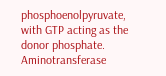phosphoenolpyruvate, with GTP acting as the donor phosphate.
Aminotransferase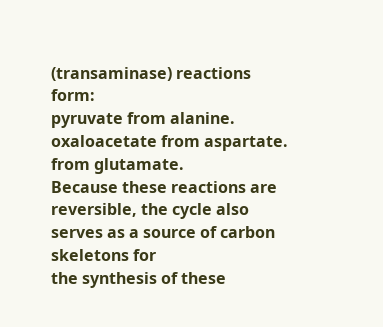(transaminase) reactions form:
pyruvate from alanine.
oxaloacetate from aspartate.
from glutamate.
Because these reactions are reversible, the cycle also serves as a source of carbon skeletons for
the synthesis of these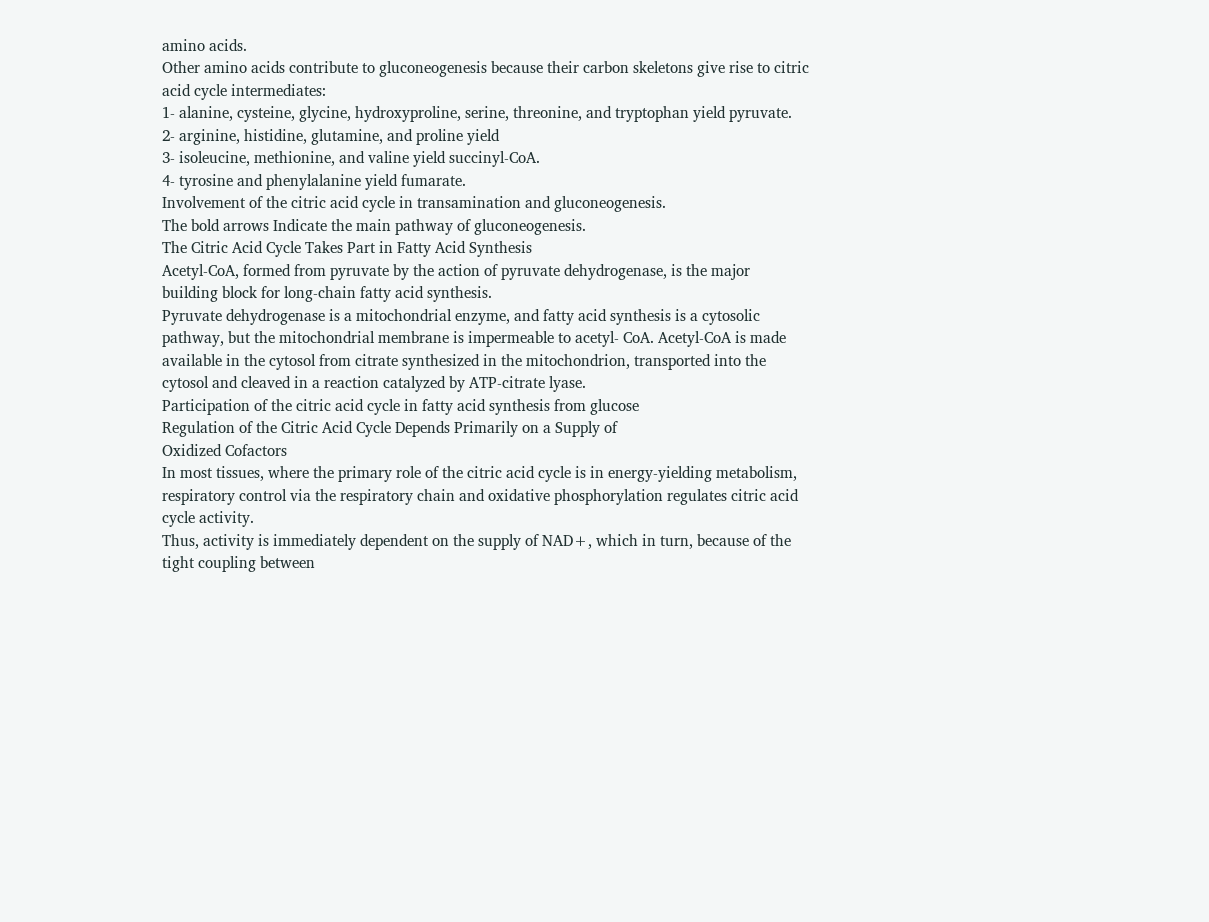amino acids.
Other amino acids contribute to gluconeogenesis because their carbon skeletons give rise to citric
acid cycle intermediates:
1- alanine, cysteine, glycine, hydroxyproline, serine, threonine, and tryptophan yield pyruvate.
2- arginine, histidine, glutamine, and proline yield
3- isoleucine, methionine, and valine yield succinyl-CoA.
4- tyrosine and phenylalanine yield fumarate.
Involvement of the citric acid cycle in transamination and gluconeogenesis.
The bold arrows Indicate the main pathway of gluconeogenesis.
The Citric Acid Cycle Takes Part in Fatty Acid Synthesis
Acetyl-CoA, formed from pyruvate by the action of pyruvate dehydrogenase, is the major
building block for long-chain fatty acid synthesis.
Pyruvate dehydrogenase is a mitochondrial enzyme, and fatty acid synthesis is a cytosolic
pathway, but the mitochondrial membrane is impermeable to acetyl- CoA. Acetyl-CoA is made
available in the cytosol from citrate synthesized in the mitochondrion, transported into the
cytosol and cleaved in a reaction catalyzed by ATP-citrate lyase.
Participation of the citric acid cycle in fatty acid synthesis from glucose
Regulation of the Citric Acid Cycle Depends Primarily on a Supply of
Oxidized Cofactors
In most tissues, where the primary role of the citric acid cycle is in energy-yielding metabolism,
respiratory control via the respiratory chain and oxidative phosphorylation regulates citric acid
cycle activity.
Thus, activity is immediately dependent on the supply of NAD+, which in turn, because of the
tight coupling between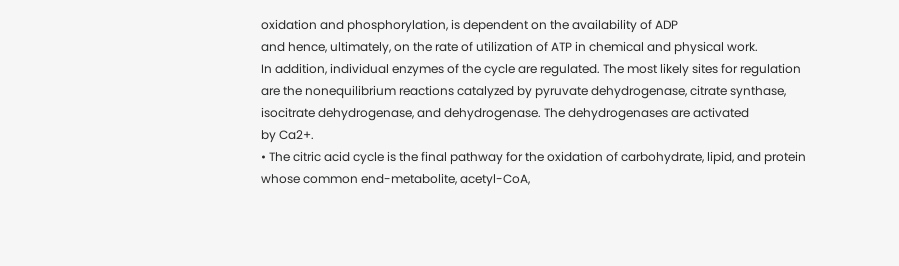oxidation and phosphorylation, is dependent on the availability of ADP
and hence, ultimately, on the rate of utilization of ATP in chemical and physical work.
In addition, individual enzymes of the cycle are regulated. The most likely sites for regulation
are the nonequilibrium reactions catalyzed by pyruvate dehydrogenase, citrate synthase,
isocitrate dehydrogenase, and dehydrogenase. The dehydrogenases are activated
by Ca2+.
• The citric acid cycle is the final pathway for the oxidation of carbohydrate, lipid, and protein
whose common end-metabolite, acetyl-CoA,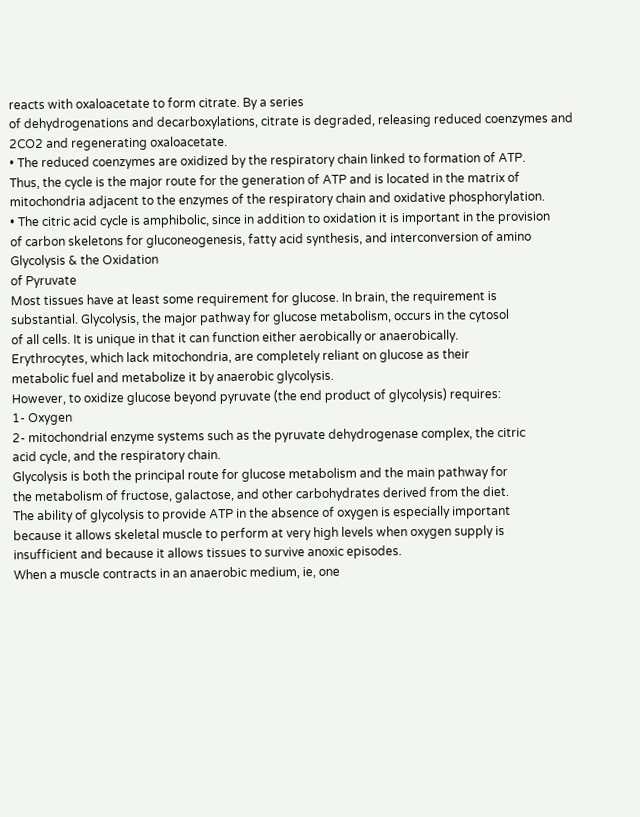reacts with oxaloacetate to form citrate. By a series
of dehydrogenations and decarboxylations, citrate is degraded, releasing reduced coenzymes and
2CO2 and regenerating oxaloacetate.
• The reduced coenzymes are oxidized by the respiratory chain linked to formation of ATP.
Thus, the cycle is the major route for the generation of ATP and is located in the matrix of
mitochondria adjacent to the enzymes of the respiratory chain and oxidative phosphorylation.
• The citric acid cycle is amphibolic, since in addition to oxidation it is important in the provision
of carbon skeletons for gluconeogenesis, fatty acid synthesis, and interconversion of amino
Glycolysis & the Oxidation
of Pyruvate
Most tissues have at least some requirement for glucose. In brain, the requirement is
substantial. Glycolysis, the major pathway for glucose metabolism, occurs in the cytosol
of all cells. It is unique in that it can function either aerobically or anaerobically.
Erythrocytes, which lack mitochondria, are completely reliant on glucose as their
metabolic fuel and metabolize it by anaerobic glycolysis.
However, to oxidize glucose beyond pyruvate (the end product of glycolysis) requires:
1- Oxygen
2- mitochondrial enzyme systems such as the pyruvate dehydrogenase complex, the citric
acid cycle, and the respiratory chain.
Glycolysis is both the principal route for glucose metabolism and the main pathway for
the metabolism of fructose, galactose, and other carbohydrates derived from the diet.
The ability of glycolysis to provide ATP in the absence of oxygen is especially important
because it allows skeletal muscle to perform at very high levels when oxygen supply is
insufficient and because it allows tissues to survive anoxic episodes.
When a muscle contracts in an anaerobic medium, ie, one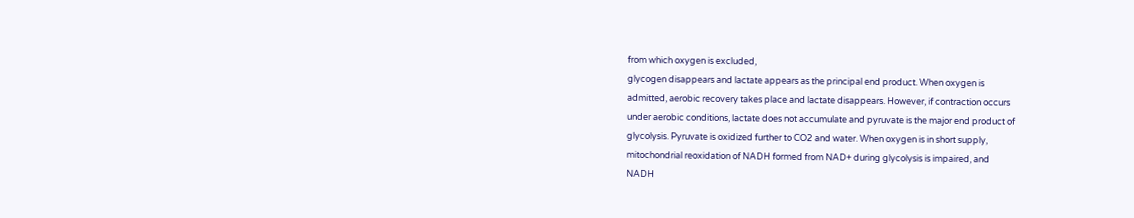from which oxygen is excluded,
glycogen disappears and lactate appears as the principal end product. When oxygen is
admitted, aerobic recovery takes place and lactate disappears. However, if contraction occurs
under aerobic conditions, lactate does not accumulate and pyruvate is the major end product of
glycolysis. Pyruvate is oxidized further to CO2 and water. When oxygen is in short supply,
mitochondrial reoxidation of NADH formed from NAD+ during glycolysis is impaired, and
NADH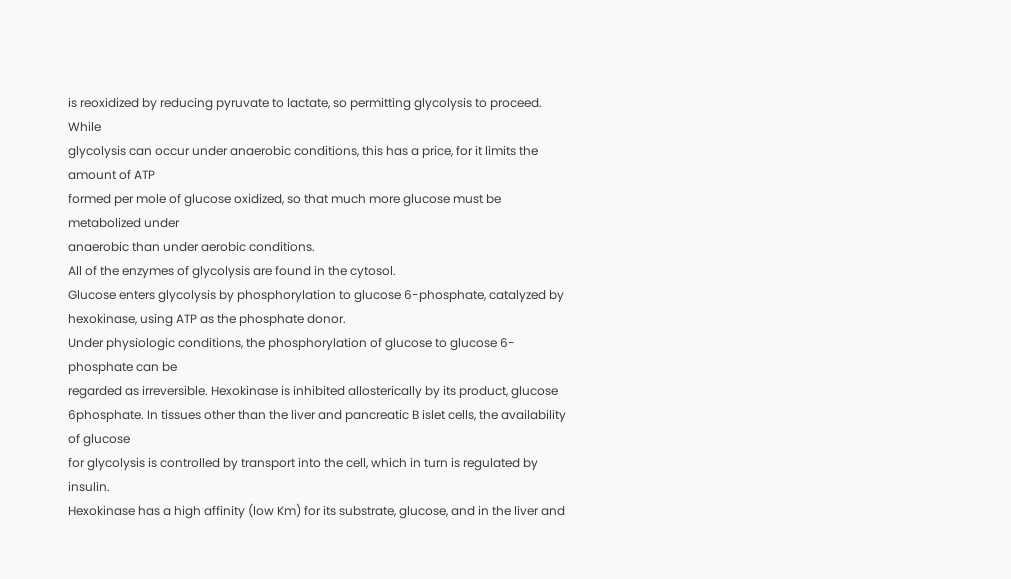is reoxidized by reducing pyruvate to lactate, so permitting glycolysis to proceed. While
glycolysis can occur under anaerobic conditions, this has a price, for it limits the amount of ATP
formed per mole of glucose oxidized, so that much more glucose must be metabolized under
anaerobic than under aerobic conditions.
All of the enzymes of glycolysis are found in the cytosol.
Glucose enters glycolysis by phosphorylation to glucose 6-phosphate, catalyzed by
hexokinase, using ATP as the phosphate donor.
Under physiologic conditions, the phosphorylation of glucose to glucose 6-phosphate can be
regarded as irreversible. Hexokinase is inhibited allosterically by its product, glucose 6phosphate. In tissues other than the liver and pancreatic B islet cells, the availability of glucose
for glycolysis is controlled by transport into the cell, which in turn is regulated by insulin.
Hexokinase has a high affinity (low Km) for its substrate, glucose, and in the liver and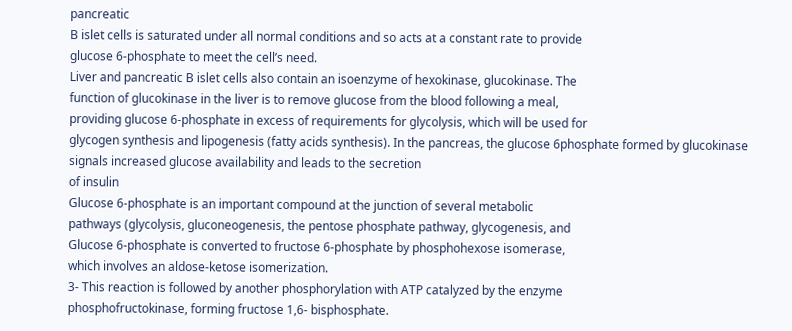pancreatic
B islet cells is saturated under all normal conditions and so acts at a constant rate to provide
glucose 6-phosphate to meet the cell’s need.
Liver and pancreatic B islet cells also contain an isoenzyme of hexokinase, glucokinase. The
function of glucokinase in the liver is to remove glucose from the blood following a meal,
providing glucose 6-phosphate in excess of requirements for glycolysis, which will be used for
glycogen synthesis and lipogenesis (fatty acids synthesis). In the pancreas, the glucose 6phosphate formed by glucokinase signals increased glucose availability and leads to the secretion
of insulin
Glucose 6-phosphate is an important compound at the junction of several metabolic
pathways (glycolysis, gluconeogenesis, the pentose phosphate pathway, glycogenesis, and
Glucose 6-phosphate is converted to fructose 6-phosphate by phosphohexose isomerase,
which involves an aldose-ketose isomerization.
3- This reaction is followed by another phosphorylation with ATP catalyzed by the enzyme
phosphofructokinase, forming fructose 1,6- bisphosphate.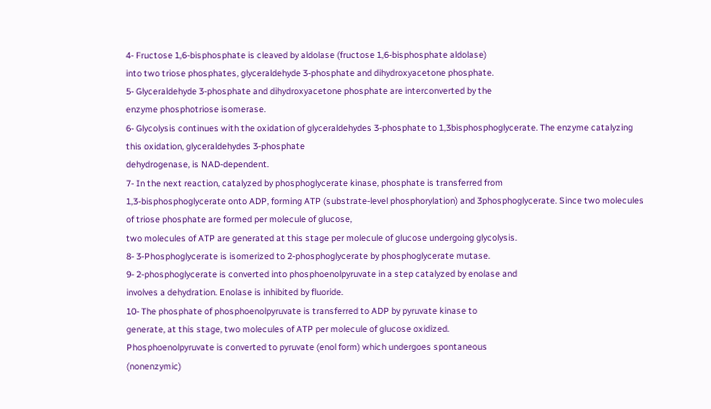4- Fructose 1,6-bisphosphate is cleaved by aldolase (fructose 1,6-bisphosphate aldolase)
into two triose phosphates, glyceraldehyde 3-phosphate and dihydroxyacetone phosphate.
5- Glyceraldehyde 3-phosphate and dihydroxyacetone phosphate are interconverted by the
enzyme phosphotriose isomerase.
6- Glycolysis continues with the oxidation of glyceraldehydes 3-phosphate to 1,3bisphosphoglycerate. The enzyme catalyzing this oxidation, glyceraldehydes 3-phosphate
dehydrogenase, is NAD-dependent.
7- In the next reaction, catalyzed by phosphoglycerate kinase, phosphate is transferred from
1,3-bisphosphoglycerate onto ADP, forming ATP (substrate-level phosphorylation) and 3phosphoglycerate. Since two molecules of triose phosphate are formed per molecule of glucose,
two molecules of ATP are generated at this stage per molecule of glucose undergoing glycolysis.
8- 3-Phosphoglycerate is isomerized to 2-phosphoglycerate by phosphoglycerate mutase.
9- 2-phosphoglycerate is converted into phosphoenolpyruvate in a step catalyzed by enolase and
involves a dehydration. Enolase is inhibited by fluoride.
10- The phosphate of phosphoenolpyruvate is transferred to ADP by pyruvate kinase to
generate, at this stage, two molecules of ATP per molecule of glucose oxidized.
Phosphoenolpyruvate is converted to pyruvate (enol form) which undergoes spontaneous
(nonenzymic)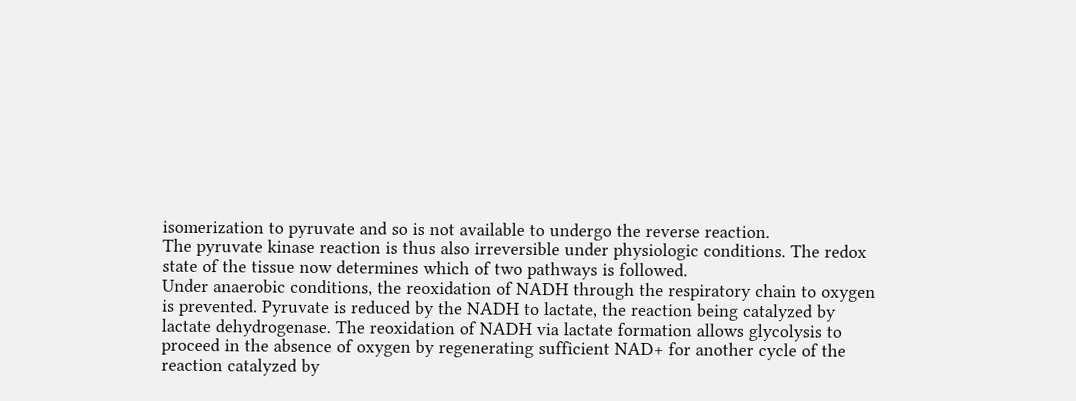isomerization to pyruvate and so is not available to undergo the reverse reaction.
The pyruvate kinase reaction is thus also irreversible under physiologic conditions. The redox
state of the tissue now determines which of two pathways is followed.
Under anaerobic conditions, the reoxidation of NADH through the respiratory chain to oxygen
is prevented. Pyruvate is reduced by the NADH to lactate, the reaction being catalyzed by
lactate dehydrogenase. The reoxidation of NADH via lactate formation allows glycolysis to
proceed in the absence of oxygen by regenerating sufficient NAD+ for another cycle of the
reaction catalyzed by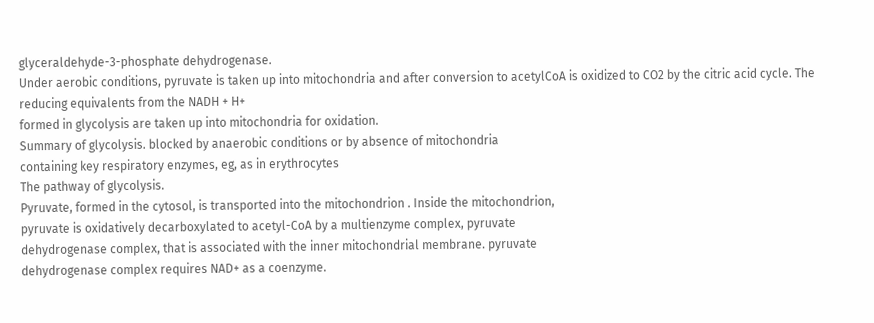glyceraldehyde-3-phosphate dehydrogenase.
Under aerobic conditions, pyruvate is taken up into mitochondria and after conversion to acetylCoA is oxidized to CO2 by the citric acid cycle. The reducing equivalents from the NADH + H+
formed in glycolysis are taken up into mitochondria for oxidation.
Summary of glycolysis. blocked by anaerobic conditions or by absence of mitochondria
containing key respiratory enzymes, eg, as in erythrocytes
The pathway of glycolysis.
Pyruvate, formed in the cytosol, is transported into the mitochondrion . Inside the mitochondrion,
pyruvate is oxidatively decarboxylated to acetyl-CoA by a multienzyme complex, pyruvate
dehydrogenase complex, that is associated with the inner mitochondrial membrane. pyruvate
dehydrogenase complex requires NAD+ as a coenzyme.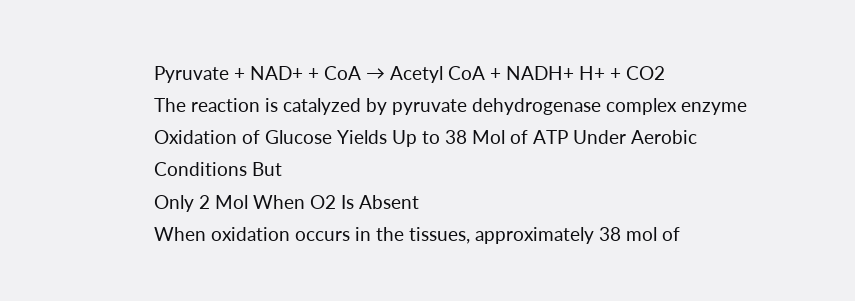Pyruvate + NAD+ + CoA → Acetyl CoA + NADH+ H+ + CO2
The reaction is catalyzed by pyruvate dehydrogenase complex enzyme
Oxidation of Glucose Yields Up to 38 Mol of ATP Under Aerobic Conditions But
Only 2 Mol When O2 Is Absent
When oxidation occurs in the tissues, approximately 38 mol of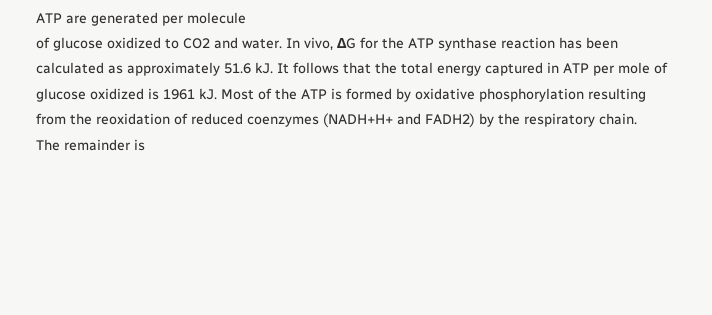ATP are generated per molecule
of glucose oxidized to CO2 and water. In vivo, ΔG for the ATP synthase reaction has been
calculated as approximately 51.6 kJ. It follows that the total energy captured in ATP per mole of
glucose oxidized is 1961 kJ. Most of the ATP is formed by oxidative phosphorylation resulting
from the reoxidation of reduced coenzymes (NADH+H+ and FADH2) by the respiratory chain.
The remainder is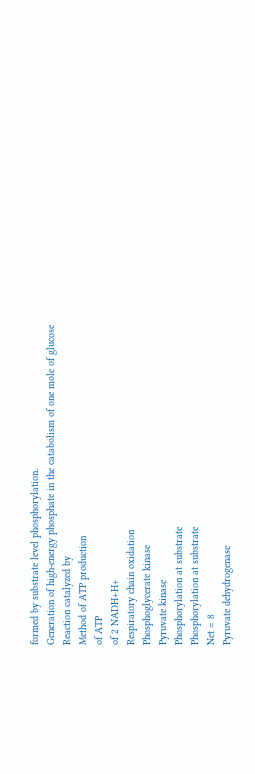formed by substrate level phosphorylation.
Generation of high-energy phosphate in the catabolism of one mole of glucose
Reaction catalyzed by
Method of ATP production
of ATP
of 2 NADH+H+
Respiratory chain oxidation
Phosphoglycerate kinase
Pyruvate kinase
Phosphorylation at substrate
Phosphorylation at substrate
Net = 8
Pyruvate dehydrogenase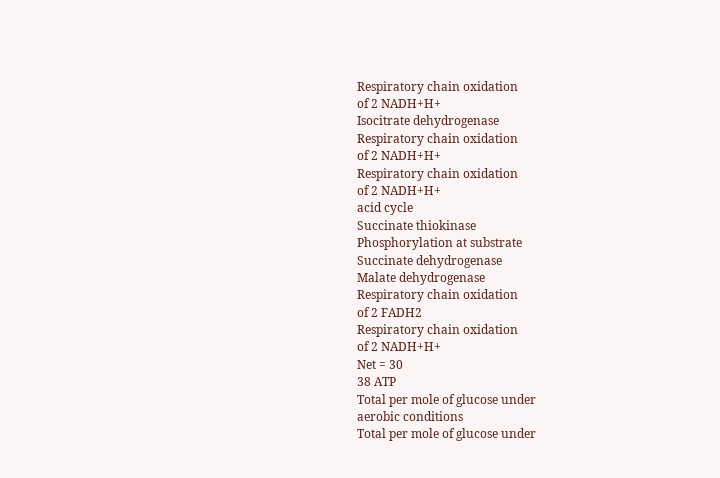Respiratory chain oxidation
of 2 NADH+H+
Isocitrate dehydrogenase
Respiratory chain oxidation
of 2 NADH+H+
Respiratory chain oxidation
of 2 NADH+H+
acid cycle
Succinate thiokinase
Phosphorylation at substrate
Succinate dehydrogenase
Malate dehydrogenase
Respiratory chain oxidation
of 2 FADH2
Respiratory chain oxidation
of 2 NADH+H+
Net = 30
38 ATP
Total per mole of glucose under
aerobic conditions
Total per mole of glucose under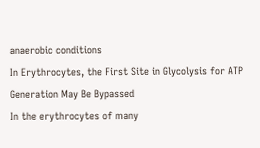anaerobic conditions
In Erythrocytes, the First Site in Glycolysis for ATP Generation May Be Bypassed
In the erythrocytes of many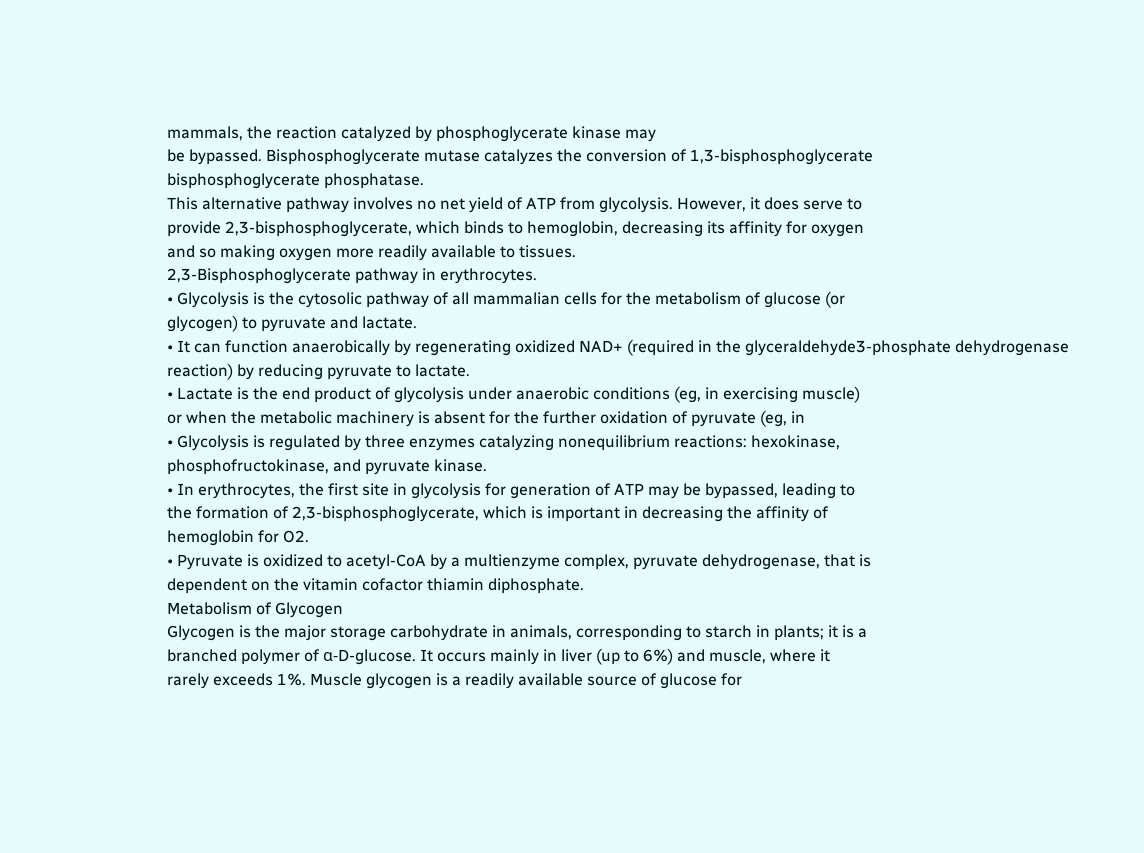mammals, the reaction catalyzed by phosphoglycerate kinase may
be bypassed. Bisphosphoglycerate mutase catalyzes the conversion of 1,3-bisphosphoglycerate
bisphosphoglycerate phosphatase.
This alternative pathway involves no net yield of ATP from glycolysis. However, it does serve to
provide 2,3-bisphosphoglycerate, which binds to hemoglobin, decreasing its affinity for oxygen
and so making oxygen more readily available to tissues.
2,3-Bisphosphoglycerate pathway in erythrocytes.
• Glycolysis is the cytosolic pathway of all mammalian cells for the metabolism of glucose (or
glycogen) to pyruvate and lactate.
• It can function anaerobically by regenerating oxidized NAD+ (required in the glyceraldehyde3-phosphate dehydrogenase reaction) by reducing pyruvate to lactate.
• Lactate is the end product of glycolysis under anaerobic conditions (eg, in exercising muscle)
or when the metabolic machinery is absent for the further oxidation of pyruvate (eg, in
• Glycolysis is regulated by three enzymes catalyzing nonequilibrium reactions: hexokinase,
phosphofructokinase, and pyruvate kinase.
• In erythrocytes, the first site in glycolysis for generation of ATP may be bypassed, leading to
the formation of 2,3-bisphosphoglycerate, which is important in decreasing the affinity of
hemoglobin for O2.
• Pyruvate is oxidized to acetyl-CoA by a multienzyme complex, pyruvate dehydrogenase, that is
dependent on the vitamin cofactor thiamin diphosphate.
Metabolism of Glycogen
Glycogen is the major storage carbohydrate in animals, corresponding to starch in plants; it is a
branched polymer of α-D-glucose. It occurs mainly in liver (up to 6%) and muscle, where it
rarely exceeds 1%. Muscle glycogen is a readily available source of glucose for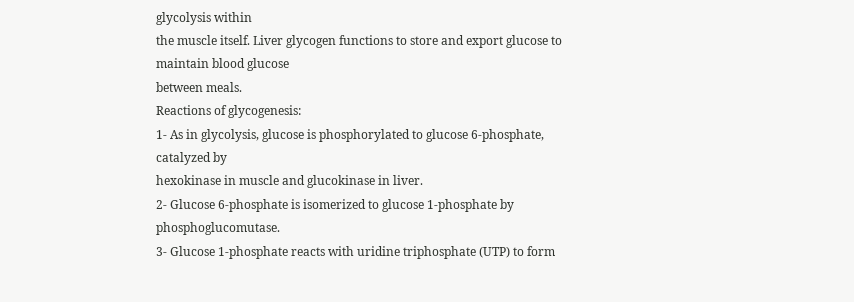glycolysis within
the muscle itself. Liver glycogen functions to store and export glucose to maintain blood glucose
between meals.
Reactions of glycogenesis:
1- As in glycolysis, glucose is phosphorylated to glucose 6-phosphate, catalyzed by
hexokinase in muscle and glucokinase in liver.
2- Glucose 6-phosphate is isomerized to glucose 1-phosphate by phosphoglucomutase.
3- Glucose 1-phosphate reacts with uridine triphosphate (UTP) to form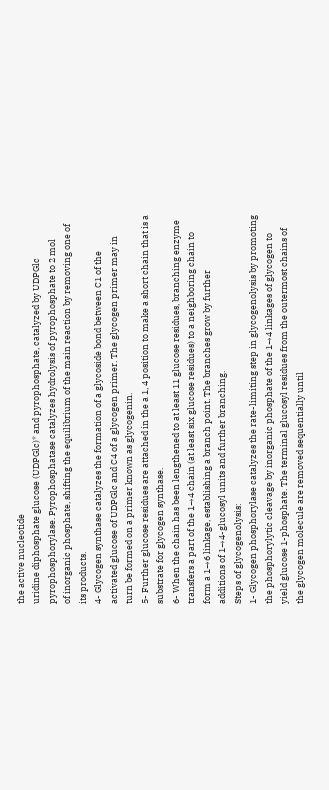the active nucleotide
uridine diphosphate glucose (UDPGlc)* and pyrophosphate, catalyzed by UDPGlc
pyrophosphorylase. Pyrophosphatase catalyzes hydrolysis of pyrophosphate to 2 mol
of inorganic phosphate, shifting the equilibrium of the main reaction by removing one of
its products.
4- Glycogen synthase catalyzes the formation of a glycoside bond between C1 of the
activated glucose of UDPGlc and C4 of a glycogen primer. The glycogen primer may in
turn be formed on a primer known as glycogenin.
5- Further glucose residues are attached in the a 1, 4 position to make a short chain that is a
substrate for glycogen synthase.
6- When the chain has been lengthened to at least 11 glucose residues, branching enzyme
transfers a part of the 1→4 chain (at least six glucose residues) to a neighboring chain to
form a 1→6 linkage, establishing a branch point. The branches grow by further
additions of 1→4-glucosyl units and further branching.
Steps of glycogenolysis:
1- Glycogen phosphorylase catalyzes the rate-limiting step in glycogenolysis by promoting
the phosphorylytic cleavage by inorganic phosphate of the 1→4 linkages of glycogen to
yield glucose 1-phosphate. The terminal glucosyl residues from the outermost chains of
the glycogen molecule are removed sequentially until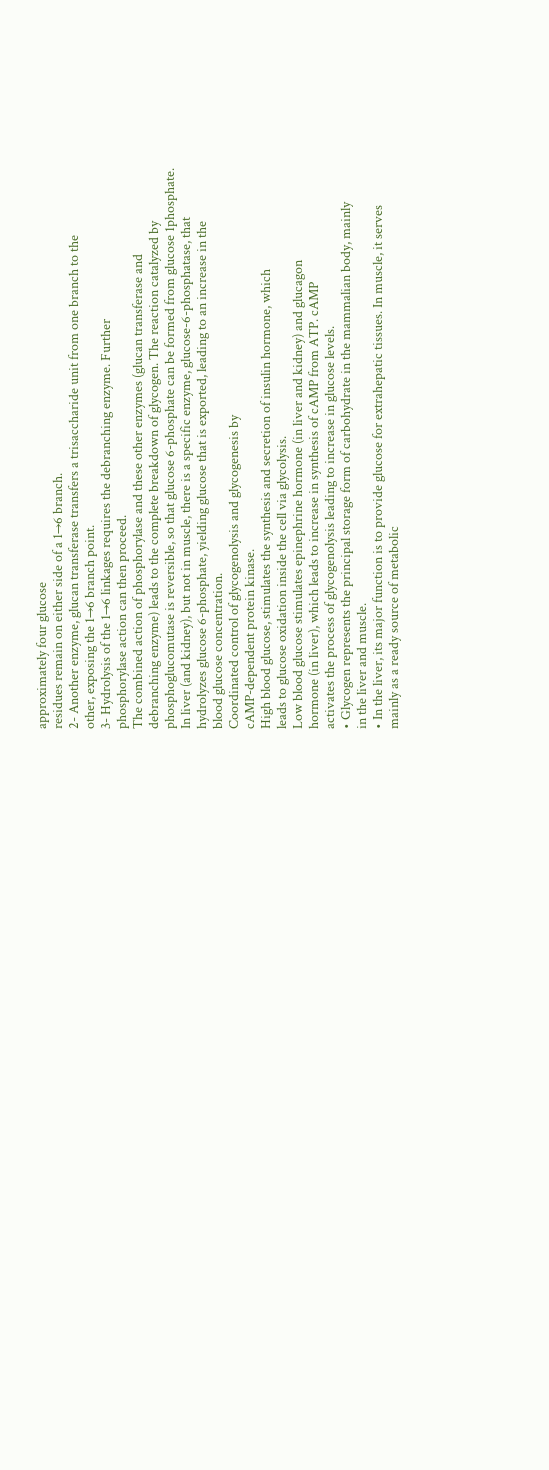approximately four glucose
residues remain on either side of a 1→6 branch.
2- Another enzyme, glucan transferase transfers a trisaccharide unit from one branch to the
other, exposing the 1→6 branch point.
3- Hydrolysis of the 1→6 linkages requires the debranching enzyme. Further
phosphorylase action can then proceed.
The combined action of phosphorylase and these other enzymes (glucan transferase and
debranching enzyme) leads to the complete breakdown of glycogen. The reaction catalyzed by
phosphoglucomutase is reversible, so that glucose 6-phosphate can be formed from glucose 1phosphate.
In liver (and kidney), but not in muscle, there is a specific enzyme, glucose-6-phosphatase, that
hydrolyzes glucose 6-phosphate, yielding glucose that is exported, leading to an increase in the
blood glucose concentration.
Coordinated control of glycogenolysis and glycogenesis by
cAMP-dependent protein kinase.
High blood glucose, stimulates the synthesis and secretion of insulin hormone, which
leads to glucose oxidation inside the cell via glycolysis.
Low blood glucose stimulates epinephrine hormone (in liver and kidney) and glucagon
hormone (in liver), which leads to increase in synthesis of cAMP from ATP. cAMP
activates the process of glycogenolysis leading to increase in glucose levels.
• Glycogen represents the principal storage form of carbohydrate in the mammalian body, mainly
in the liver and muscle.
• In the liver, its major function is to provide glucose for extrahepatic tissues. In muscle, it serves
mainly as a ready source of metabolic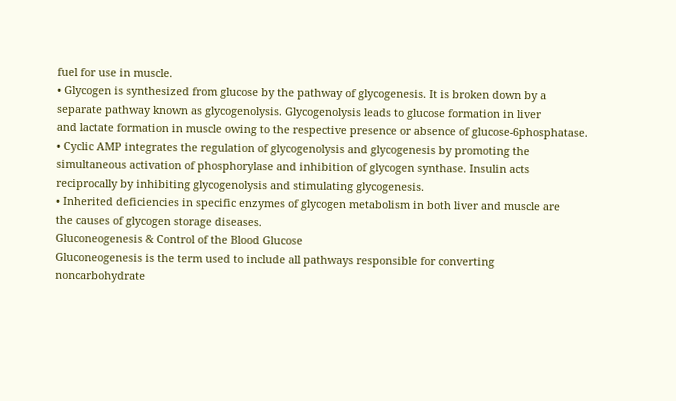fuel for use in muscle.
• Glycogen is synthesized from glucose by the pathway of glycogenesis. It is broken down by a
separate pathway known as glycogenolysis. Glycogenolysis leads to glucose formation in liver
and lactate formation in muscle owing to the respective presence or absence of glucose-6phosphatase.
• Cyclic AMP integrates the regulation of glycogenolysis and glycogenesis by promoting the
simultaneous activation of phosphorylase and inhibition of glycogen synthase. Insulin acts
reciprocally by inhibiting glycogenolysis and stimulating glycogenesis.
• Inherited deficiencies in specific enzymes of glycogen metabolism in both liver and muscle are
the causes of glycogen storage diseases.
Gluconeogenesis & Control of the Blood Glucose
Gluconeogenesis is the term used to include all pathways responsible for converting
noncarbohydrate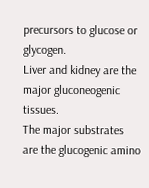precursors to glucose or glycogen.
Liver and kidney are the major gluconeogenic tissues.
The major substrates are the glucogenic amino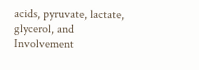acids, pyruvate, lactate, glycerol, and
Involvement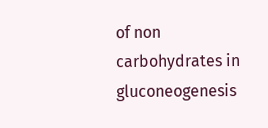of non carbohydrates in gluconeogenesis